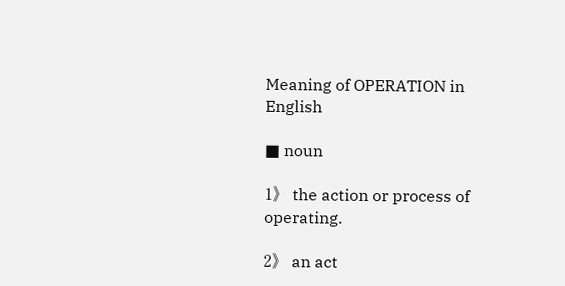Meaning of OPERATION in English

■ noun

1》 the action or process of operating.

2》 an act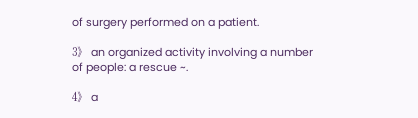of surgery performed on a patient.

3》 an organized activity involving a number of people: a rescue ~.

4》 a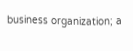business organization; a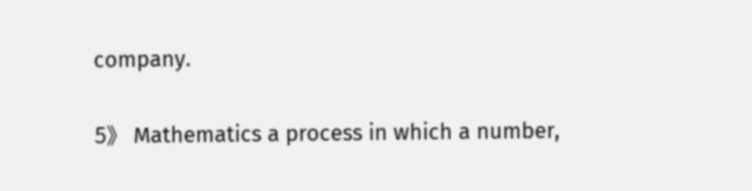company.

5》 Mathematics a process in which a number,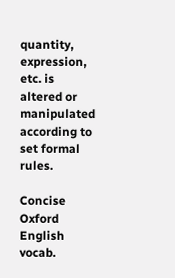quantity, expression, etc. is altered or manipulated according to set formal rules.

Concise Oxford English vocab.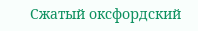Сжатый оксфордский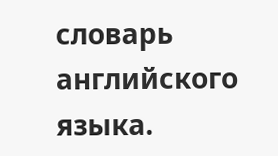словарь английского языка.